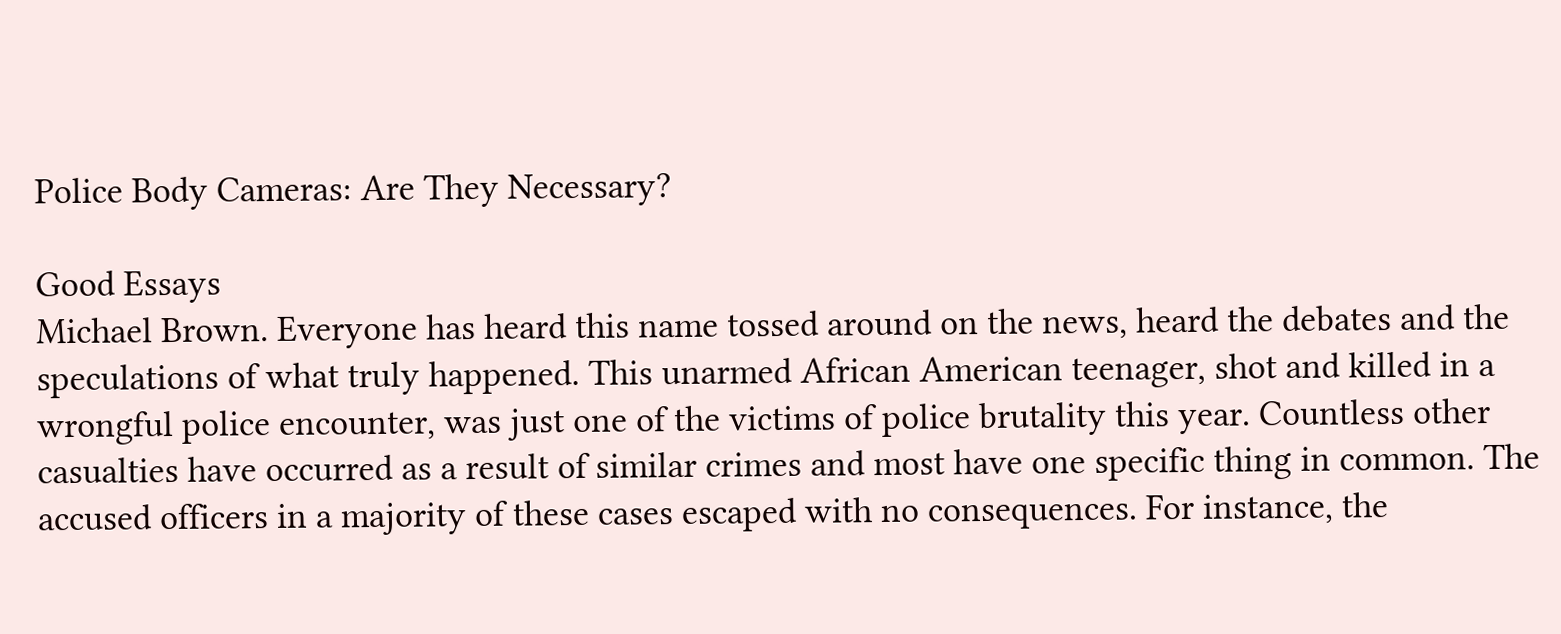Police Body Cameras: Are They Necessary?

Good Essays
Michael Brown. Everyone has heard this name tossed around on the news, heard the debates and the speculations of what truly happened. This unarmed African American teenager, shot and killed in a wrongful police encounter, was just one of the victims of police brutality this year. Countless other casualties have occurred as a result of similar crimes and most have one specific thing in common. The accused officers in a majority of these cases escaped with no consequences. For instance, the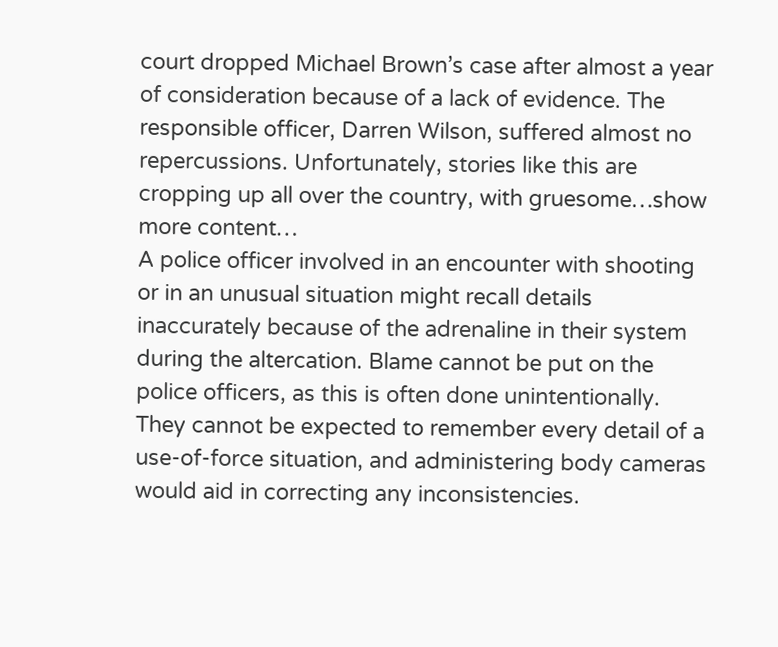court dropped Michael Brown’s case after almost a year of consideration because of a lack of evidence. The responsible officer, Darren Wilson, suffered almost no repercussions. Unfortunately, stories like this are cropping up all over the country, with gruesome…show more content…
A police officer involved in an encounter with shooting or in an unusual situation might recall details inaccurately because of the adrenaline in their system during the altercation. Blame cannot be put on the police officers, as this is often done unintentionally. They cannot be expected to remember every detail of a use-of-force situation, and administering body cameras would aid in correcting any inconsistencies.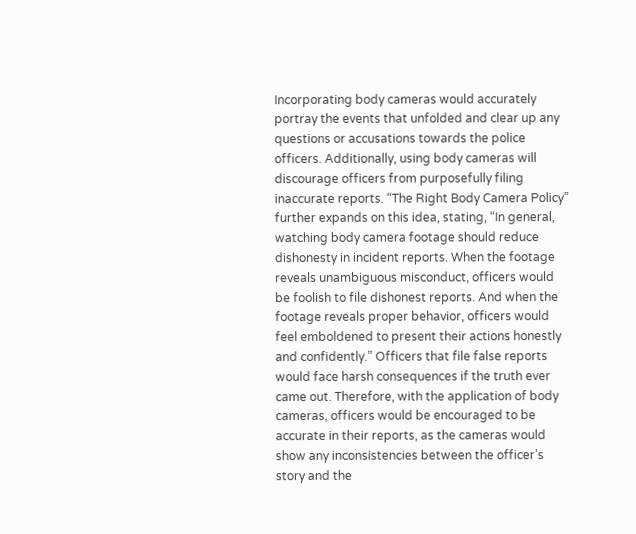Incorporating body cameras would accurately portray the events that unfolded and clear up any questions or accusations towards the police officers. Additionally, using body cameras will discourage officers from purposefully filing inaccurate reports. “The Right Body Camera Policy” further expands on this idea, stating, “In general, watching body camera footage should reduce dishonesty in incident reports. When the footage reveals unambiguous misconduct, officers would be foolish to file dishonest reports. And when the footage reveals proper behavior, officers would feel emboldened to present their actions honestly and confidently.” Officers that file false reports would face harsh consequences if the truth ever came out. Therefore, with the application of body cameras, officers would be encouraged to be accurate in their reports, as the cameras would show any inconsistencies between the officer’s story and the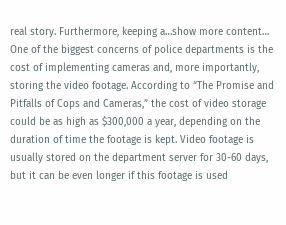real story. Furthermore, keeping a…show more content…
One of the biggest concerns of police departments is the cost of implementing cameras and, more importantly, storing the video footage. According to “The Promise and Pitfalls of Cops and Cameras,” the cost of video storage could be as high as $300,000 a year, depending on the duration of time the footage is kept. Video footage is usually stored on the department server for 30-60 days, but it can be even longer if this footage is used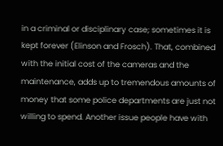in a criminal or disciplinary case; sometimes it is kept forever (Elinson and Frosch). That, combined with the initial cost of the cameras and the maintenance, adds up to tremendous amounts of money that some police departments are just not willing to spend. Another issue people have with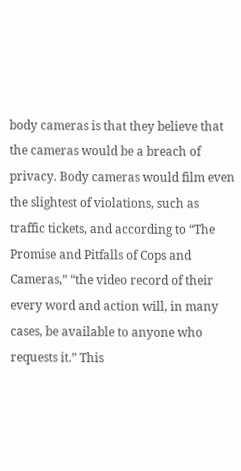body cameras is that they believe that the cameras would be a breach of privacy. Body cameras would film even the slightest of violations, such as traffic tickets, and according to “The Promise and Pitfalls of Cops and Cameras,” “the video record of their every word and action will, in many cases, be available to anyone who requests it.” This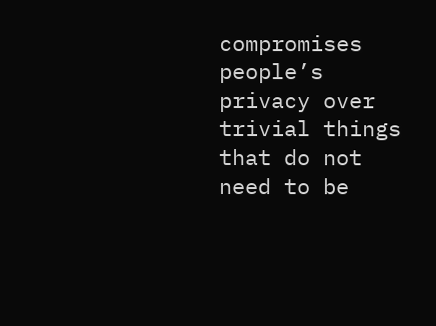compromises people’s privacy over trivial things that do not need to be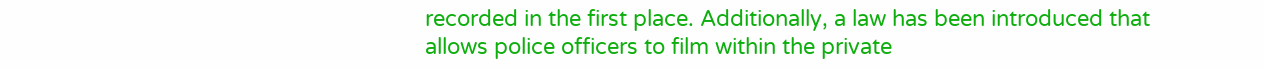recorded in the first place. Additionally, a law has been introduced that allows police officers to film within the private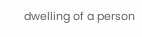dwelling of a person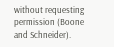without requesting permission (Boone and Schneider).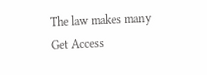The law makes many
Get Access